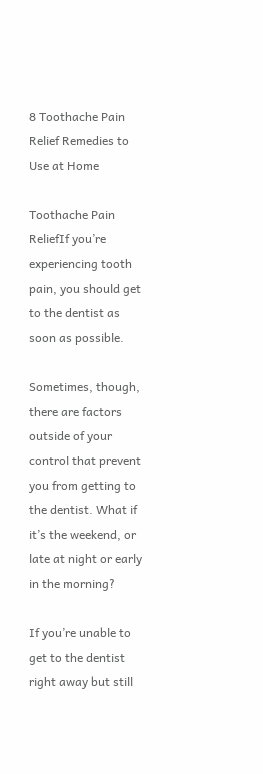8 Toothache Pain Relief Remedies to Use at Home

Toothache Pain ReliefIf you’re experiencing tooth pain, you should get to the dentist as soon as possible.

Sometimes, though, there are factors outside of your control that prevent you from getting to the dentist. What if it’s the weekend, or late at night or early in the morning?

If you’re unable to get to the dentist right away but still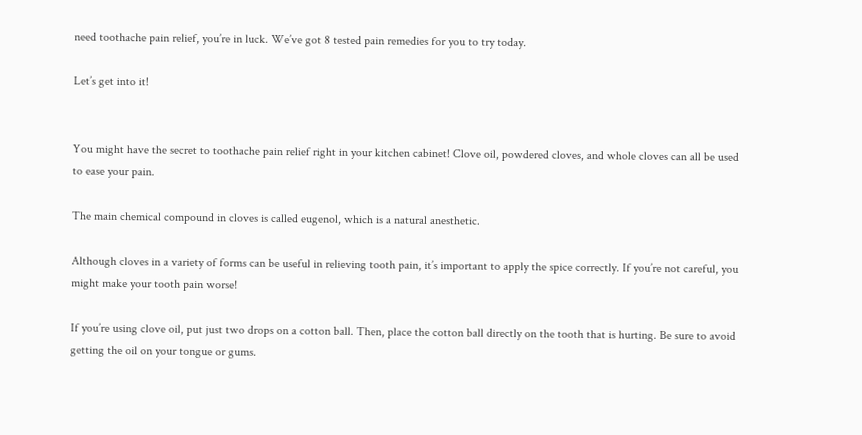need toothache pain relief, you’re in luck. We’ve got 8 tested pain remedies for you to try today.

Let’s get into it!


You might have the secret to toothache pain relief right in your kitchen cabinet! Clove oil, powdered cloves, and whole cloves can all be used to ease your pain.

The main chemical compound in cloves is called eugenol, which is a natural anesthetic.

Although cloves in a variety of forms can be useful in relieving tooth pain, it’s important to apply the spice correctly. If you’re not careful, you might make your tooth pain worse!

If you’re using clove oil, put just two drops on a cotton ball. Then, place the cotton ball directly on the tooth that is hurting. Be sure to avoid getting the oil on your tongue or gums.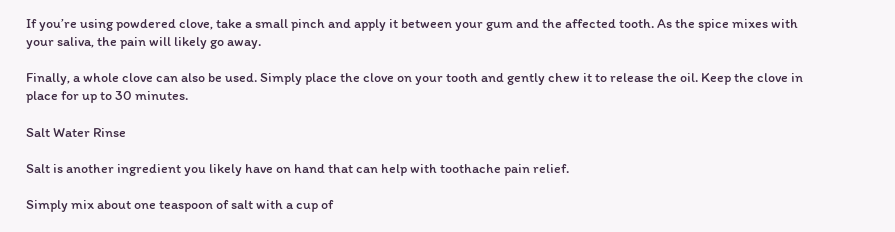If you’re using powdered clove, take a small pinch and apply it between your gum and the affected tooth. As the spice mixes with your saliva, the pain will likely go away.

Finally, a whole clove can also be used. Simply place the clove on your tooth and gently chew it to release the oil. Keep the clove in place for up to 30 minutes.

Salt Water Rinse

Salt is another ingredient you likely have on hand that can help with toothache pain relief.

Simply mix about one teaspoon of salt with a cup of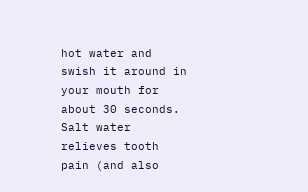hot water and swish it around in your mouth for about 30 seconds. Salt water relieves tooth pain (and also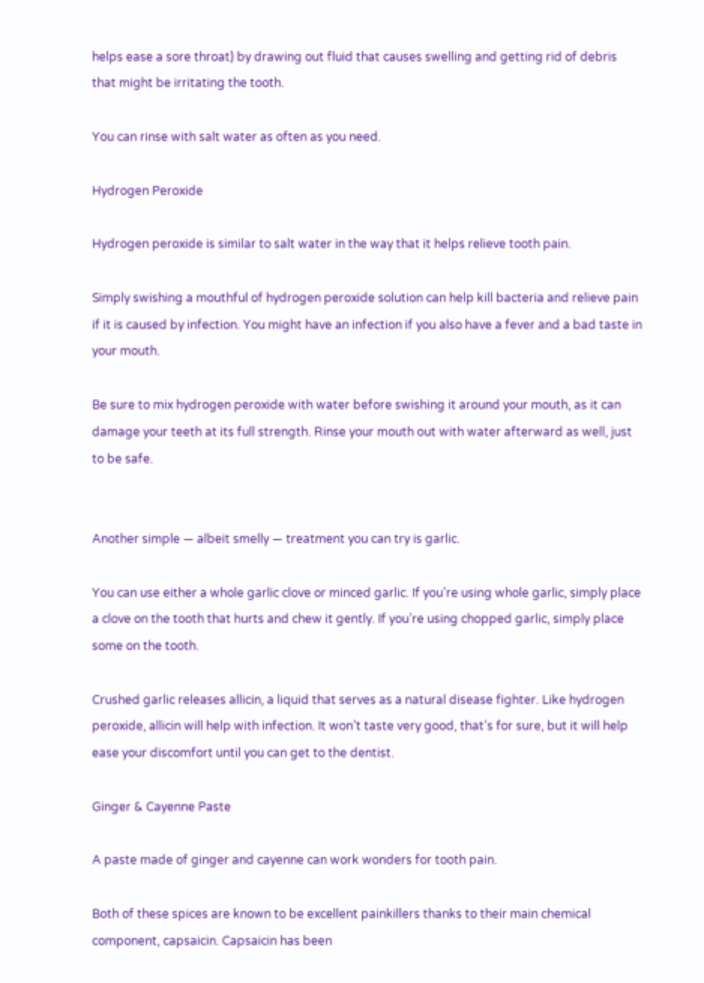helps ease a sore throat) by drawing out fluid that causes swelling and getting rid of debris that might be irritating the tooth.

You can rinse with salt water as often as you need.

Hydrogen Peroxide

Hydrogen peroxide is similar to salt water in the way that it helps relieve tooth pain.

Simply swishing a mouthful of hydrogen peroxide solution can help kill bacteria and relieve pain if it is caused by infection. You might have an infection if you also have a fever and a bad taste in your mouth.

Be sure to mix hydrogen peroxide with water before swishing it around your mouth, as it can damage your teeth at its full strength. Rinse your mouth out with water afterward as well, just to be safe.


Another simple — albeit smelly — treatment you can try is garlic.

You can use either a whole garlic clove or minced garlic. If you’re using whole garlic, simply place a clove on the tooth that hurts and chew it gently. If you’re using chopped garlic, simply place some on the tooth.

Crushed garlic releases allicin, a liquid that serves as a natural disease fighter. Like hydrogen peroxide, allicin will help with infection. It won’t taste very good, that’s for sure, but it will help ease your discomfort until you can get to the dentist.

Ginger & Cayenne Paste

A paste made of ginger and cayenne can work wonders for tooth pain.

Both of these spices are known to be excellent painkillers thanks to their main chemical component, capsaicin. Capsaicin has been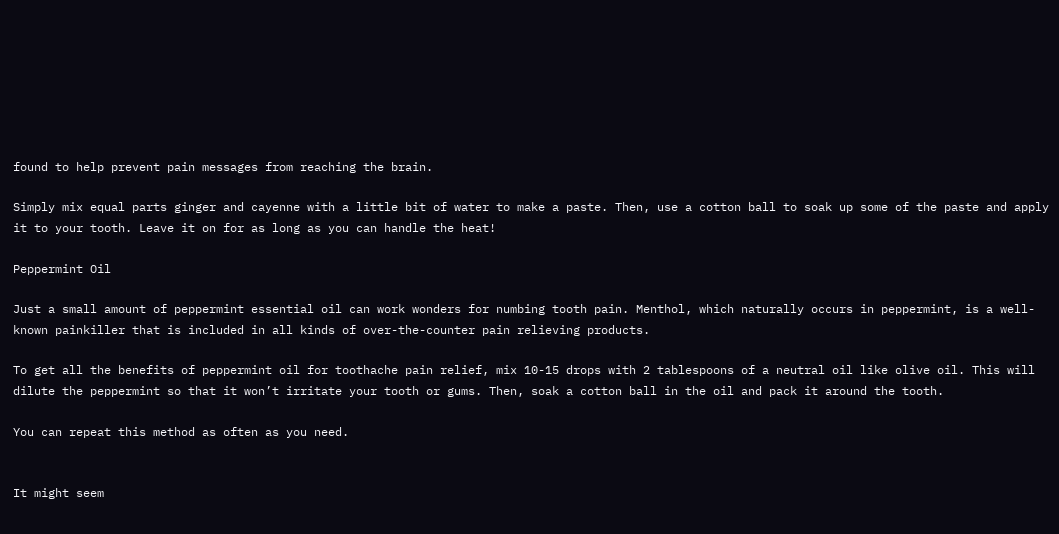found to help prevent pain messages from reaching the brain.

Simply mix equal parts ginger and cayenne with a little bit of water to make a paste. Then, use a cotton ball to soak up some of the paste and apply it to your tooth. Leave it on for as long as you can handle the heat!

Peppermint Oil

Just a small amount of peppermint essential oil can work wonders for numbing tooth pain. Menthol, which naturally occurs in peppermint, is a well-known painkiller that is included in all kinds of over-the-counter pain relieving products.

To get all the benefits of peppermint oil for toothache pain relief, mix 10-15 drops with 2 tablespoons of a neutral oil like olive oil. This will dilute the peppermint so that it won’t irritate your tooth or gums. Then, soak a cotton ball in the oil and pack it around the tooth.

You can repeat this method as often as you need.


It might seem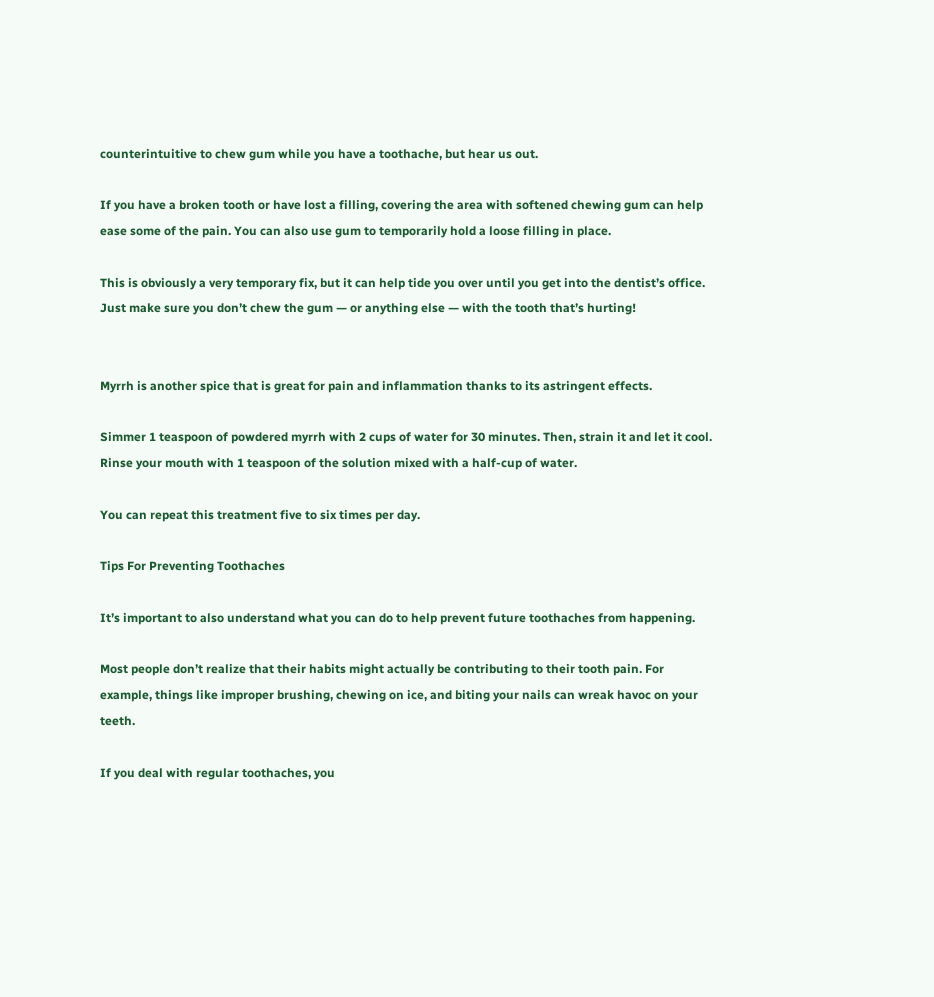counterintuitive to chew gum while you have a toothache, but hear us out.

If you have a broken tooth or have lost a filling, covering the area with softened chewing gum can help ease some of the pain. You can also use gum to temporarily hold a loose filling in place.

This is obviously a very temporary fix, but it can help tide you over until you get into the dentist’s office. Just make sure you don’t chew the gum — or anything else — with the tooth that’s hurting!


Myrrh is another spice that is great for pain and inflammation thanks to its astringent effects.

Simmer 1 teaspoon of powdered myrrh with 2 cups of water for 30 minutes. Then, strain it and let it cool. Rinse your mouth with 1 teaspoon of the solution mixed with a half-cup of water.

You can repeat this treatment five to six times per day.

Tips For Preventing Toothaches

It’s important to also understand what you can do to help prevent future toothaches from happening.

Most people don’t realize that their habits might actually be contributing to their tooth pain. For example, things like improper brushing, chewing on ice, and biting your nails can wreak havoc on your teeth.

If you deal with regular toothaches, you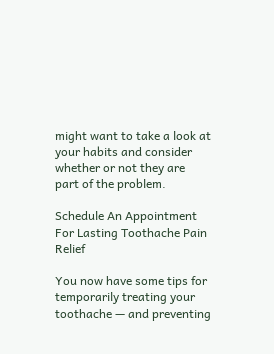might want to take a look at your habits and consider whether or not they are part of the problem.

Schedule An Appointment For Lasting Toothache Pain Relief

You now have some tips for temporarily treating your toothache — and preventing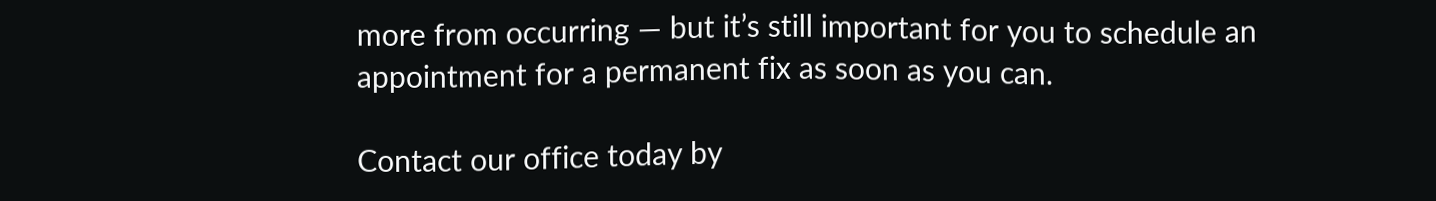more from occurring — but it’s still important for you to schedule an appointment for a permanent fix as soon as you can.

Contact our office today by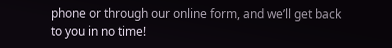phone or through our online form, and we’ll get back to you in no time!